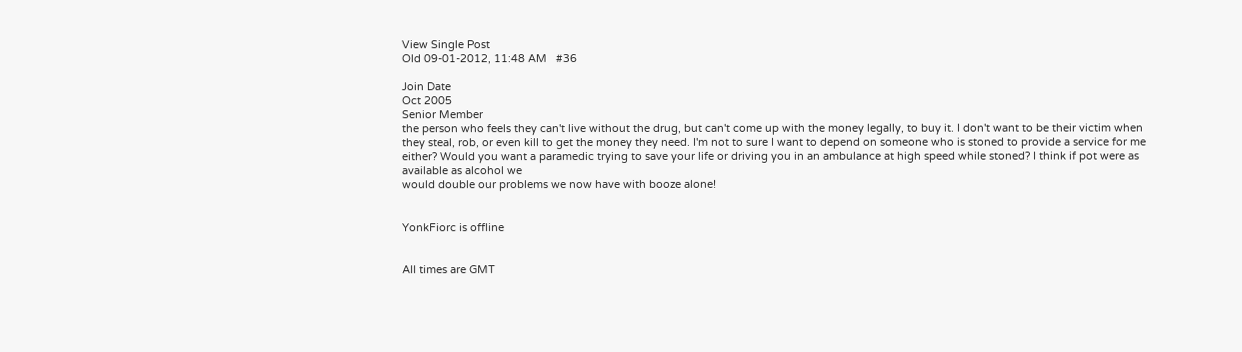View Single Post
Old 09-01-2012, 11:48 AM   #36

Join Date
Oct 2005
Senior Member
the person who feels they can't live without the drug, but can't come up with the money legally, to buy it. I don't want to be their victim when they steal, rob, or even kill to get the money they need. I'm not to sure I want to depend on someone who is stoned to provide a service for me either? Would you want a paramedic trying to save your life or driving you in an ambulance at high speed while stoned? I think if pot were as available as alcohol we
would double our problems we now have with booze alone!


YonkFiorc is offline


All times are GMT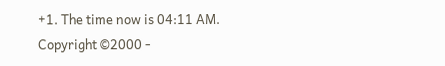+1. The time now is 04:11 AM.
Copyright ©2000 -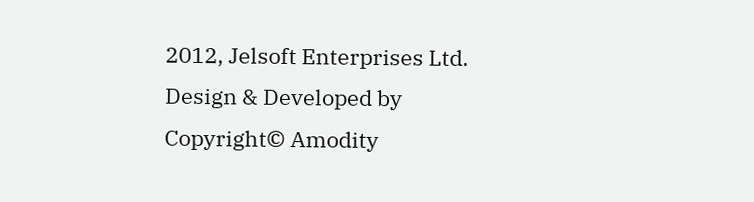2012, Jelsoft Enterprises Ltd.
Design & Developed by
Copyright© Amodity